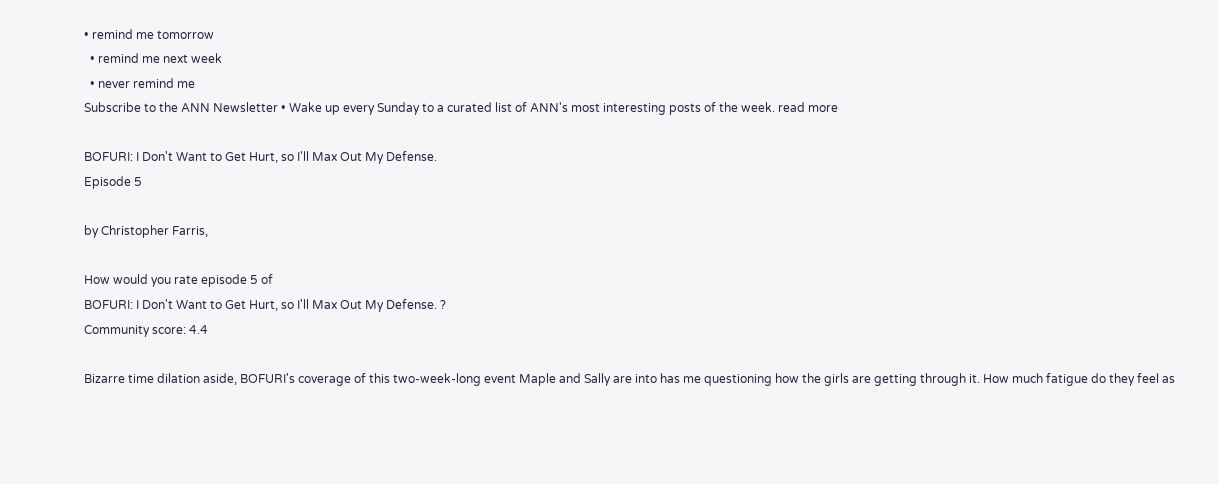• remind me tomorrow
  • remind me next week
  • never remind me
Subscribe to the ANN Newsletter • Wake up every Sunday to a curated list of ANN's most interesting posts of the week. read more

BOFURI: I Don't Want to Get Hurt, so I'll Max Out My Defense.
Episode 5

by Christopher Farris,

How would you rate episode 5 of
BOFURI: I Don't Want to Get Hurt, so I'll Max Out My Defense. ?
Community score: 4.4

Bizarre time dilation aside, BOFURI's coverage of this two-week-long event Maple and Sally are into has me questioning how the girls are getting through it. How much fatigue do they feel as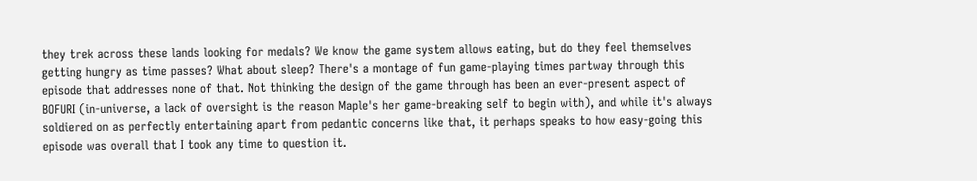they trek across these lands looking for medals? We know the game system allows eating, but do they feel themselves getting hungry as time passes? What about sleep? There's a montage of fun game-playing times partway through this episode that addresses none of that. Not thinking the design of the game through has been an ever-present aspect of BOFURI (in-universe, a lack of oversight is the reason Maple's her game-breaking self to begin with), and while it's always soldiered on as perfectly entertaining apart from pedantic concerns like that, it perhaps speaks to how easy-going this episode was overall that I took any time to question it.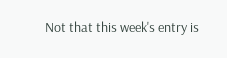Not that this week's entry is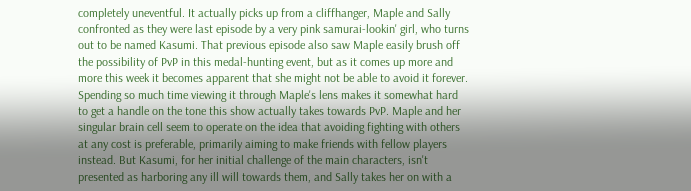completely uneventful. It actually picks up from a cliffhanger, Maple and Sally confronted as they were last episode by a very pink samurai-lookin' girl, who turns out to be named Kasumi. That previous episode also saw Maple easily brush off the possibility of PvP in this medal-hunting event, but as it comes up more and more this week it becomes apparent that she might not be able to avoid it forever. Spending so much time viewing it through Maple's lens makes it somewhat hard to get a handle on the tone this show actually takes towards PvP. Maple and her singular brain cell seem to operate on the idea that avoiding fighting with others at any cost is preferable, primarily aiming to make friends with fellow players instead. But Kasumi, for her initial challenge of the main characters, isn't presented as harboring any ill will towards them, and Sally takes her on with a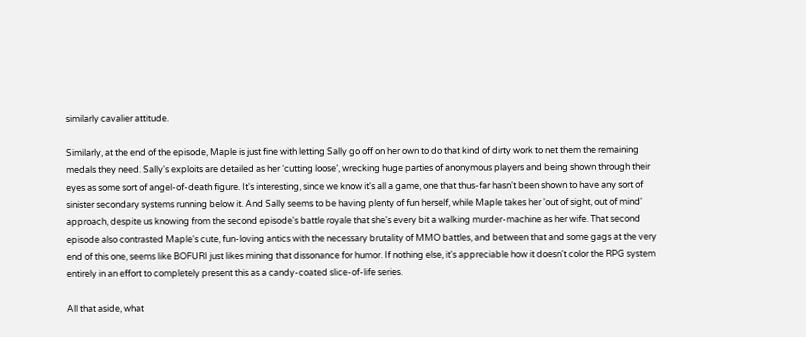similarly cavalier attitude.

Similarly, at the end of the episode, Maple is just fine with letting Sally go off on her own to do that kind of dirty work to net them the remaining medals they need. Sally's exploits are detailed as her ‘cutting loose’, wrecking huge parties of anonymous players and being shown through their eyes as some sort of angel-of-death figure. It's interesting, since we know it's all a game, one that thus-far hasn't been shown to have any sort of sinister secondary systems running below it. And Sally seems to be having plenty of fun herself, while Maple takes her 'out of sight, out of mind' approach, despite us knowing from the second episode's battle royale that she's every bit a walking murder-machine as her wife. That second episode also contrasted Maple's cute, fun-loving antics with the necessary brutality of MMO battles, and between that and some gags at the very end of this one, seems like BOFURI just likes mining that dissonance for humor. If nothing else, it's appreciable how it doesn't color the RPG system entirely in an effort to completely present this as a candy-coated slice-of-life series.

All that aside, what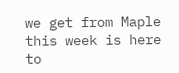we get from Maple this week is here to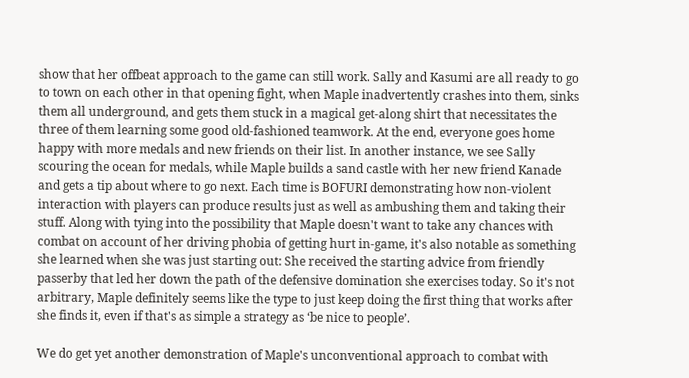show that her offbeat approach to the game can still work. Sally and Kasumi are all ready to go to town on each other in that opening fight, when Maple inadvertently crashes into them, sinks them all underground, and gets them stuck in a magical get-along shirt that necessitates the three of them learning some good old-fashioned teamwork. At the end, everyone goes home happy with more medals and new friends on their list. In another instance, we see Sally scouring the ocean for medals, while Maple builds a sand castle with her new friend Kanade and gets a tip about where to go next. Each time is BOFURI demonstrating how non-violent interaction with players can produce results just as well as ambushing them and taking their stuff. Along with tying into the possibility that Maple doesn't want to take any chances with combat on account of her driving phobia of getting hurt in-game, it's also notable as something she learned when she was just starting out: She received the starting advice from friendly passerby that led her down the path of the defensive domination she exercises today. So it's not arbitrary, Maple definitely seems like the type to just keep doing the first thing that works after she finds it, even if that's as simple a strategy as ‘be nice to people’.

We do get yet another demonstration of Maple's unconventional approach to combat with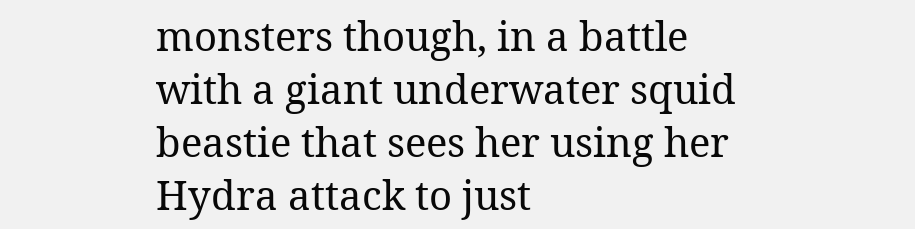monsters though, in a battle with a giant underwater squid beastie that sees her using her Hydra attack to just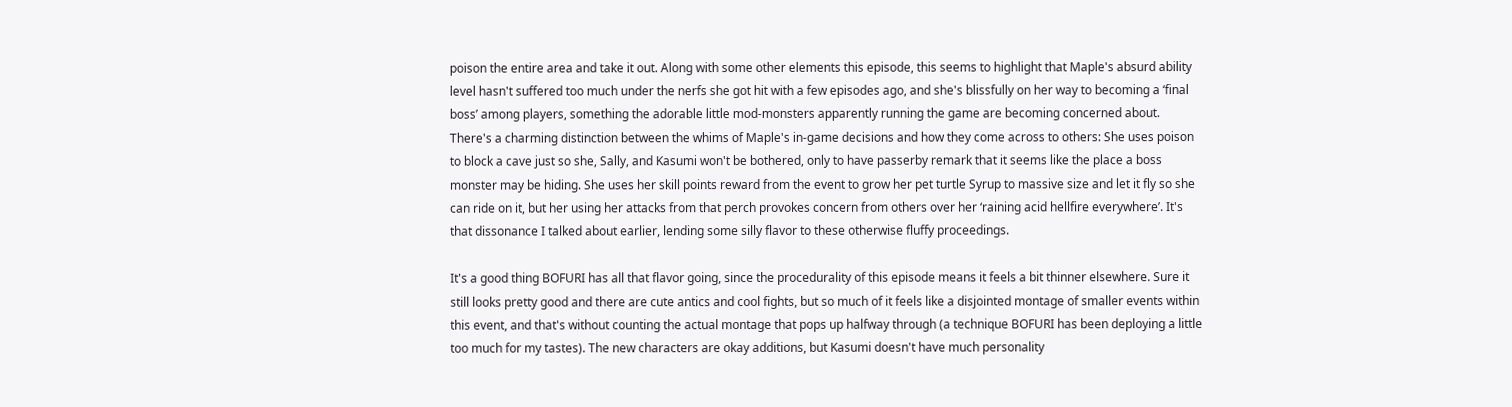poison the entire area and take it out. Along with some other elements this episode, this seems to highlight that Maple's absurd ability level hasn't suffered too much under the nerfs she got hit with a few episodes ago, and she's blissfully on her way to becoming a ‘final boss’ among players, something the adorable little mod-monsters apparently running the game are becoming concerned about. There's a charming distinction between the whims of Maple's in-game decisions and how they come across to others: She uses poison to block a cave just so she, Sally, and Kasumi won't be bothered, only to have passerby remark that it seems like the place a boss monster may be hiding. She uses her skill points reward from the event to grow her pet turtle Syrup to massive size and let it fly so she can ride on it, but her using her attacks from that perch provokes concern from others over her ‘raining acid hellfire everywhere’. It's that dissonance I talked about earlier, lending some silly flavor to these otherwise fluffy proceedings.

It's a good thing BOFURI has all that flavor going, since the procedurality of this episode means it feels a bit thinner elsewhere. Sure it still looks pretty good and there are cute antics and cool fights, but so much of it feels like a disjointed montage of smaller events within this event, and that's without counting the actual montage that pops up halfway through (a technique BOFURI has been deploying a little too much for my tastes). The new characters are okay additions, but Kasumi doesn't have much personality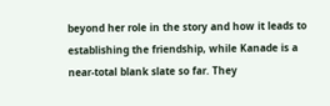beyond her role in the story and how it leads to establishing the friendship, while Kanade is a near-total blank slate so far. They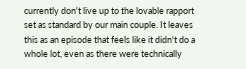currently don't live up to the lovable rapport set as standard by our main couple. It leaves this as an episode that feels like it didn't do a whole lot, even as there were technically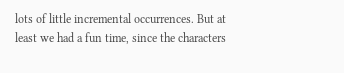lots of little incremental occurrences. But at least we had a fun time, since the characters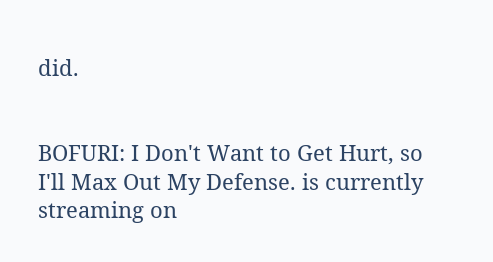did.


BOFURI: I Don't Want to Get Hurt, so I'll Max Out My Defense. is currently streaming on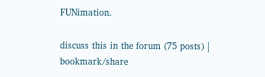FUNimation.

discuss this in the forum (75 posts) |
bookmark/share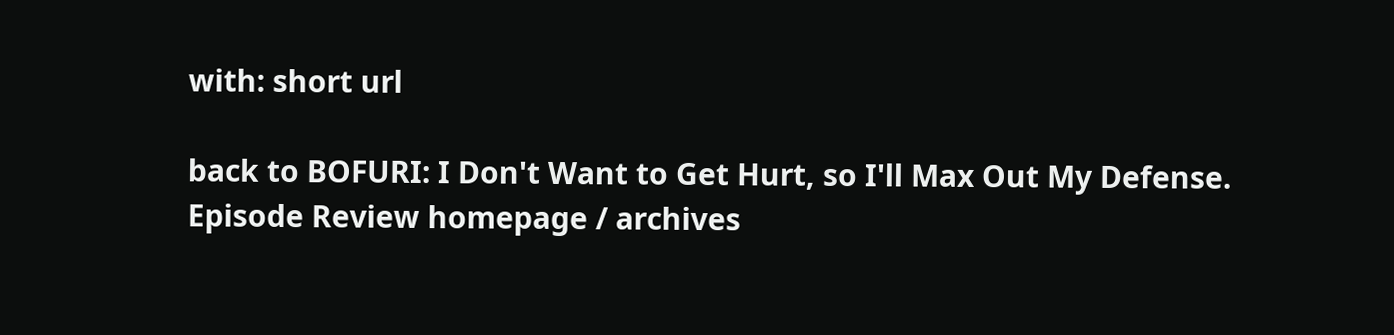with: short url

back to BOFURI: I Don't Want to Get Hurt, so I'll Max Out My Defense.
Episode Review homepage / archives